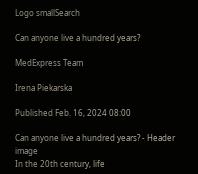Logo smallSearch

Can anyone live a hundred years?

MedExpress Team

Irena Piekarska

Published Feb. 16, 2024 08:00

Can anyone live a hundred years? - Header image
In the 20th century, life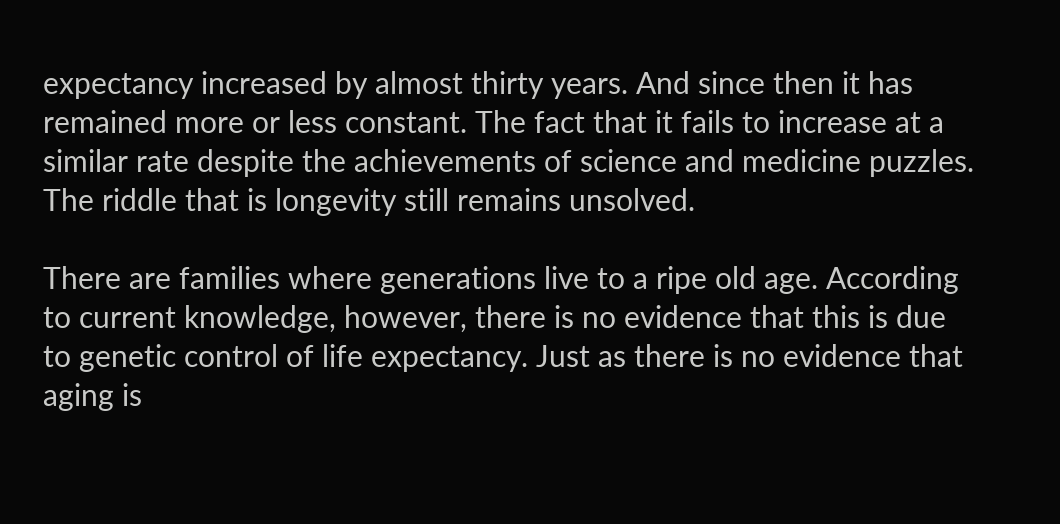expectancy increased by almost thirty years. And since then it has remained more or less constant. The fact that it fails to increase at a similar rate despite the achievements of science and medicine puzzles. The riddle that is longevity still remains unsolved.

There are families where generations live to a ripe old age. According to current knowledge, however, there is no evidence that this is due to genetic control of life expectancy. Just as there is no evidence that aging is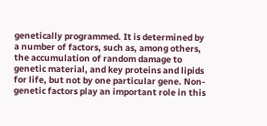genetically programmed. It is determined by a number of factors, such as, among others, the accumulation of random damage to genetic material, and key proteins and lipids for life, but not by one particular gene. Non-genetic factors play an important role in this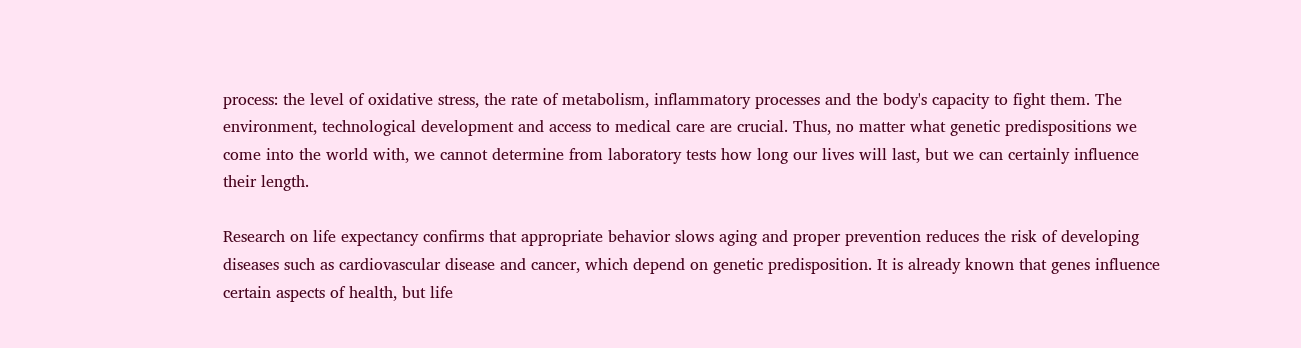process: the level of oxidative stress, the rate of metabolism, inflammatory processes and the body's capacity to fight them. The environment, technological development and access to medical care are crucial. Thus, no matter what genetic predispositions we come into the world with, we cannot determine from laboratory tests how long our lives will last, but we can certainly influence their length.

Research on life expectancy confirms that appropriate behavior slows aging and proper prevention reduces the risk of developing diseases such as cardiovascular disease and cancer, which depend on genetic predisposition. It is already known that genes influence certain aspects of health, but life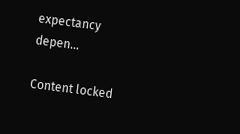expectancy depen...

Content locked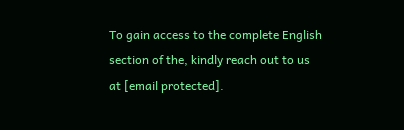To gain access to the complete English section of the, kindly reach out to us at [email protected].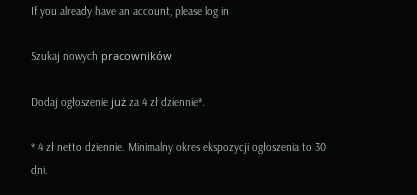If you already have an account, please log in

Szukaj nowych pracowników

Dodaj ogłoszenie już za 4 zł dziennie*.

* 4 zł netto dziennie. Minimalny okres ekspozycji ogłoszenia to 30 dni.